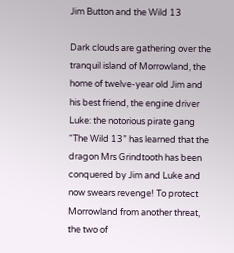Jim Button and the Wild 13

Dark clouds are gathering over the tranquil island of Morrowland, the home of twelve-year old Jim and his best friend, the engine driver Luke: the notorious pirate gang “The Wild 13” has learned that the dragon Mrs Grindtooth has been conquered by Jim and Luke and now swears revenge! To protect Morrowland from another threat, the two of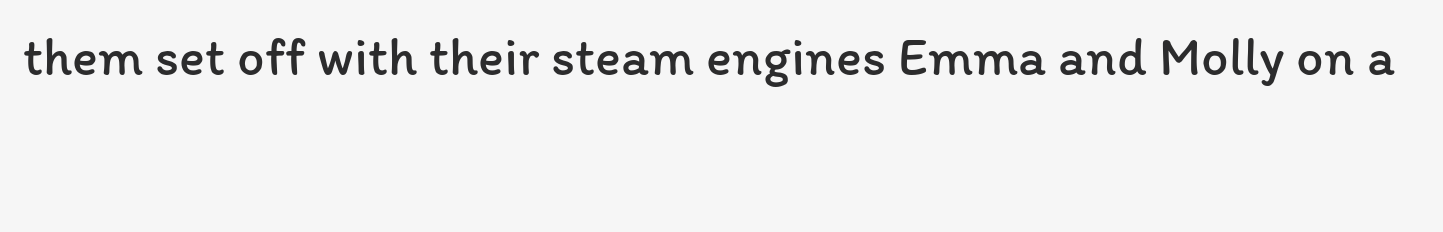them set off with their steam engines Emma and Molly on a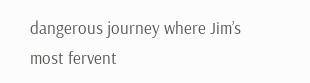dangerous journey where Jim’s most fervent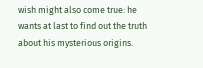wish might also come true: he wants at last to find out the truth about his mysterious origins.